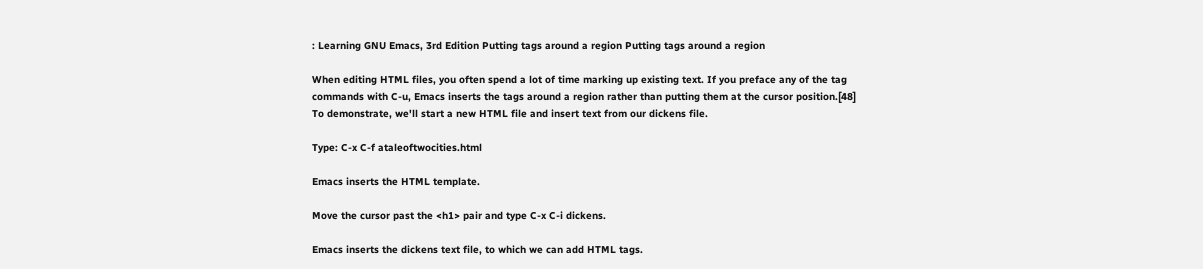: Learning GNU Emacs, 3rd Edition Putting tags around a region Putting tags around a region

When editing HTML files, you often spend a lot of time marking up existing text. If you preface any of the tag commands with C-u, Emacs inserts the tags around a region rather than putting them at the cursor position.[48] To demonstrate, we'll start a new HTML file and insert text from our dickens file.

Type: C-x C-f ataleoftwocities.html

Emacs inserts the HTML template.

Move the cursor past the <h1> pair and type C-x C-i dickens.

Emacs inserts the dickens text file, to which we can add HTML tags.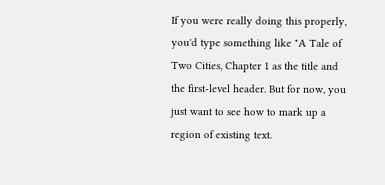If you were really doing this properly, you'd type something like "A Tale of Two Cities, Chapter 1 as the title and the first-level header. But for now, you just want to see how to mark up a region of existing text.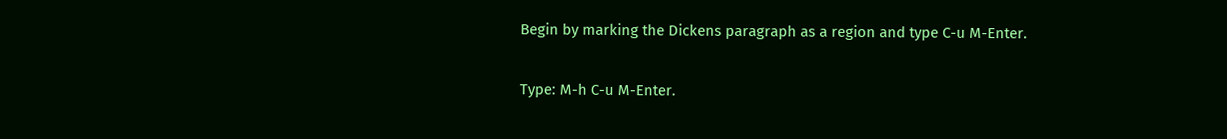Begin by marking the Dickens paragraph as a region and type C-u M-Enter.

Type: M-h C-u M-Enter.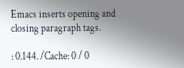Emacs inserts opening and closing paragraph tags.

: 0.144. /Cache: 0 / 0